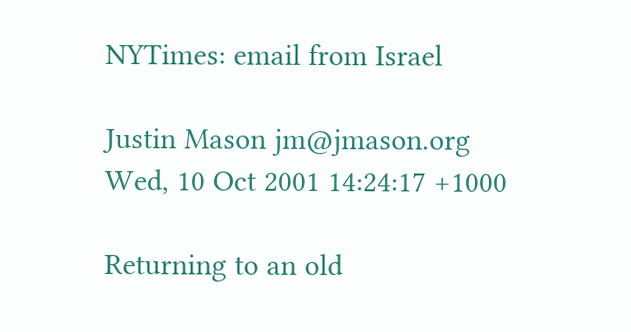NYTimes: email from Israel

Justin Mason jm@jmason.org
Wed, 10 Oct 2001 14:24:17 +1000

Returning to an old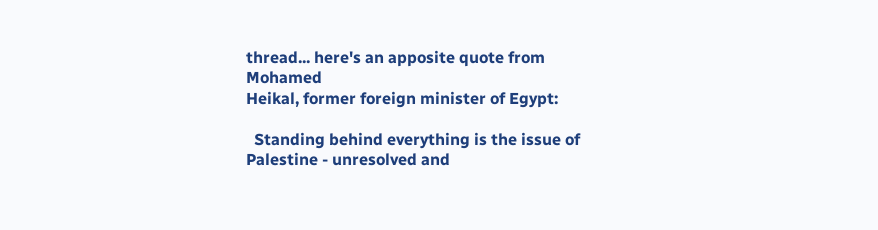thread... here's an apposite quote from Mohamed
Heikal, former foreign minister of Egypt:

  Standing behind everything is the issue of Palestine - unresolved and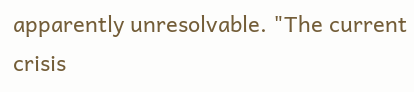apparently unresolvable. "The current crisis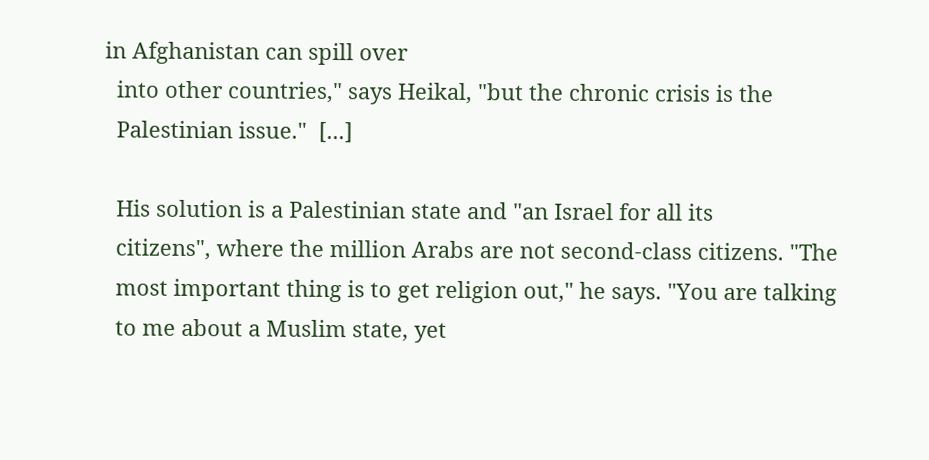in Afghanistan can spill over
  into other countries," says Heikal, "but the chronic crisis is the
  Palestinian issue."  [...]

  His solution is a Palestinian state and "an Israel for all its
  citizens", where the million Arabs are not second-class citizens. "The
  most important thing is to get religion out," he says. "You are talking
  to me about a Muslim state, yet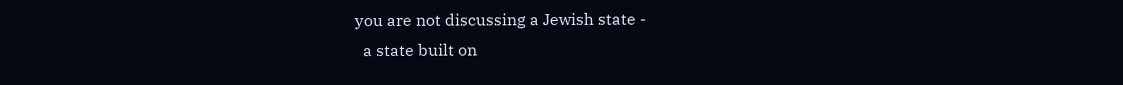you are not discussing a Jewish state -
  a state built on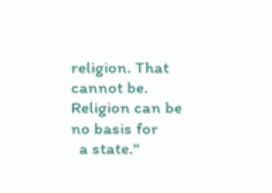religion. That cannot be.  Religion can be no basis for
  a state."